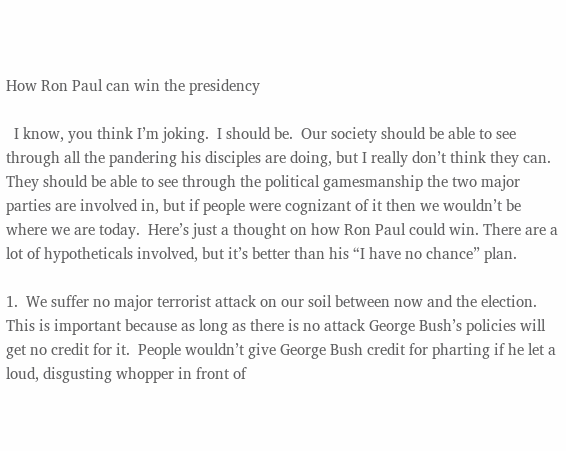How Ron Paul can win the presidency

  I know, you think I’m joking.  I should be.  Our society should be able to see through all the pandering his disciples are doing, but I really don’t think they can. They should be able to see through the political gamesmanship the two major parties are involved in, but if people were cognizant of it then we wouldn’t be where we are today.  Here’s just a thought on how Ron Paul could win. There are a lot of hypotheticals involved, but it’s better than his “I have no chance” plan.

1.  We suffer no major terrorist attack on our soil between now and the election.  This is important because as long as there is no attack George Bush’s policies will get no credit for it.  People wouldn’t give George Bush credit for pharting if he let a loud, disgusting whopper in front of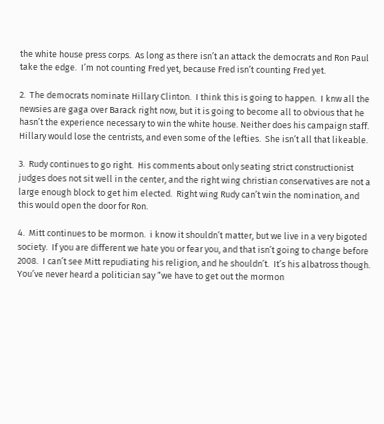the white house press corps.  As long as there isn’t an attack the democrats and Ron Paul take the edge.  I’m not counting Fred yet, because Fred isn’t counting Fred yet.

2.  The democrats nominate Hillary Clinton.  I think this is going to happen.  I knw all the newsies are gaga over Barack right now, but it is going to become all to obvious that he hasn’t the experience necessary to win the white house. Neither does his campaign staff.  Hillary would lose the centrists, and even some of the lefties.  She isn’t all that likeable.

3.  Rudy continues to go right.  His comments about only seating strict constructionist judges does not sit well in the center, and the right wing christian conservatives are not a large enough block to get him elected.  Right wing Rudy can’t win the nomination, and this would open the door for Ron.

4.  Mitt continues to be mormon.  i know it shouldn’t matter, but we live in a very bigoted society.  If you are different we hate you or fear you, and that isn’t going to change before 2008.  I can’t see Mitt repudiating his religion, and he shouldn’t.  It’s his albatross though.  You’ve never heard a politician say “we have to get out the mormon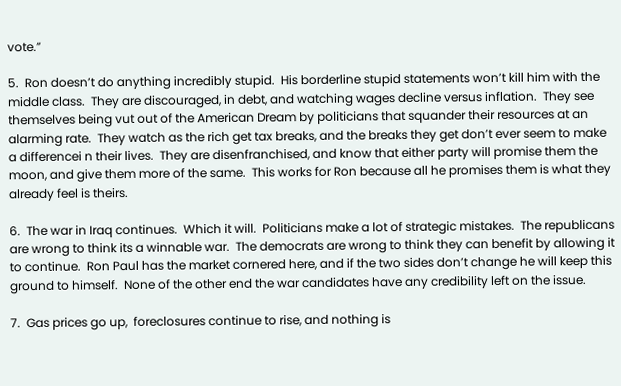vote.”

5.  Ron doesn’t do anything incredibly stupid.  His borderline stupid statements won’t kill him with the middle class.  They are discouraged, in debt, and watching wages decline versus inflation.  They see themselves being vut out of the American Dream by politicians that squander their resources at an alarming rate.  They watch as the rich get tax breaks, and the breaks they get don’t ever seem to make a differencei n their lives.  They are disenfranchised, and know that either party will promise them the moon, and give them more of the same.  This works for Ron because all he promises them is what they already feel is theirs.

6.  The war in Iraq continues.  Which it will.  Politicians make a lot of strategic mistakes.  The republicans are wrong to think its a winnable war.  The democrats are wrong to think they can benefit by allowing it to continue.  Ron Paul has the market cornered here, and if the two sides don’t change he will keep this ground to himself.  None of the other end the war candidates have any credibility left on the issue.

7.  Gas prices go up,  foreclosures continue to rise, and nothing is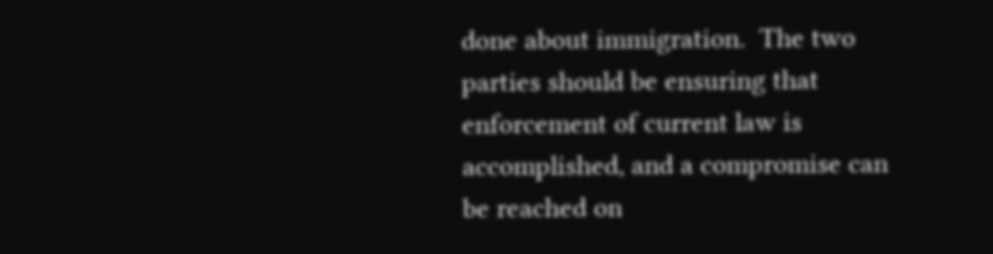done about immigration.  The two parties should be ensuring that enforcement of current law is accomplished, and a compromise can be reached on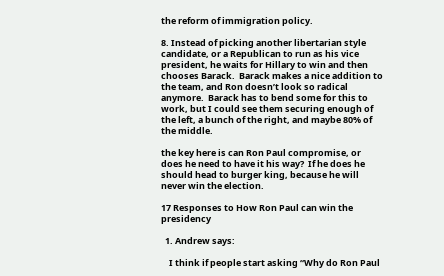the reform of immigration policy.

8. Instead of picking another libertarian style candidate, or a Republican to run as his vice president, he waits for Hillary to win and then chooses Barack.  Barack makes a nice addition to the team, and Ron doesn’t look so radical anymore.  Barack has to bend some for this to work, but I could see them securing enough of the left, a bunch of the right, and maybe 80% of the middle.

the key here is can Ron Paul compromise, or does he need to have it his way?  If he does he should head to burger king, because he will never win the election.

17 Responses to How Ron Paul can win the presidency

  1. Andrew says:

    I think if people start asking “Why do Ron Paul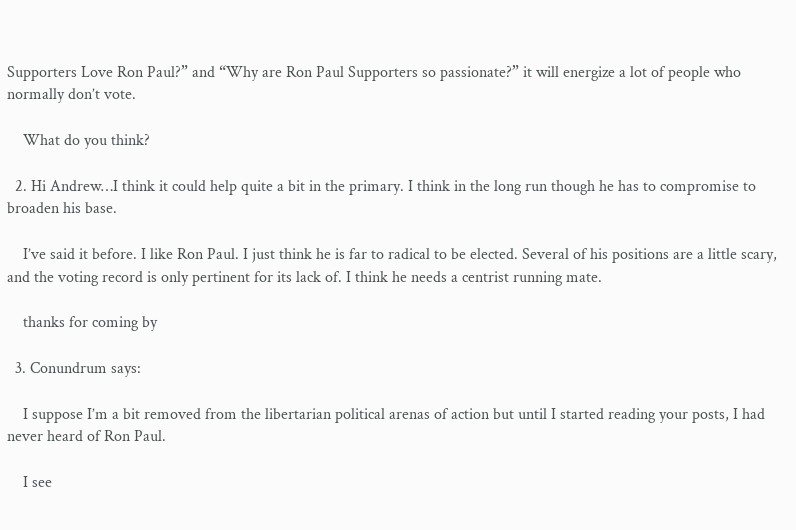Supporters Love Ron Paul?” and “Why are Ron Paul Supporters so passionate?” it will energize a lot of people who normally don’t vote.

    What do you think?

  2. Hi Andrew…I think it could help quite a bit in the primary. I think in the long run though he has to compromise to broaden his base.

    I’ve said it before. I like Ron Paul. I just think he is far to radical to be elected. Several of his positions are a little scary, and the voting record is only pertinent for its lack of. I think he needs a centrist running mate.

    thanks for coming by

  3. Conundrum says:

    I suppose I’m a bit removed from the libertarian political arenas of action but until I started reading your posts, I had never heard of Ron Paul.

    I see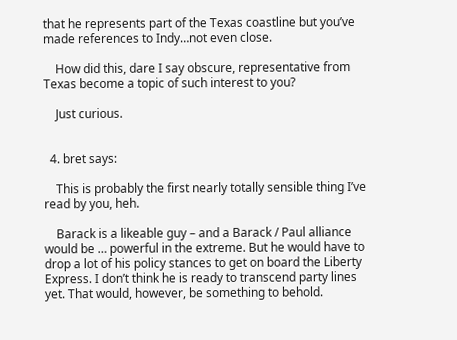that he represents part of the Texas coastline but you’ve made references to Indy…not even close.

    How did this, dare I say obscure, representative from Texas become a topic of such interest to you?

    Just curious.


  4. bret says:

    This is probably the first nearly totally sensible thing I’ve read by you, heh.

    Barack is a likeable guy – and a Barack / Paul alliance would be … powerful in the extreme. But he would have to drop a lot of his policy stances to get on board the Liberty Express. I don’t think he is ready to transcend party lines yet. That would, however, be something to behold.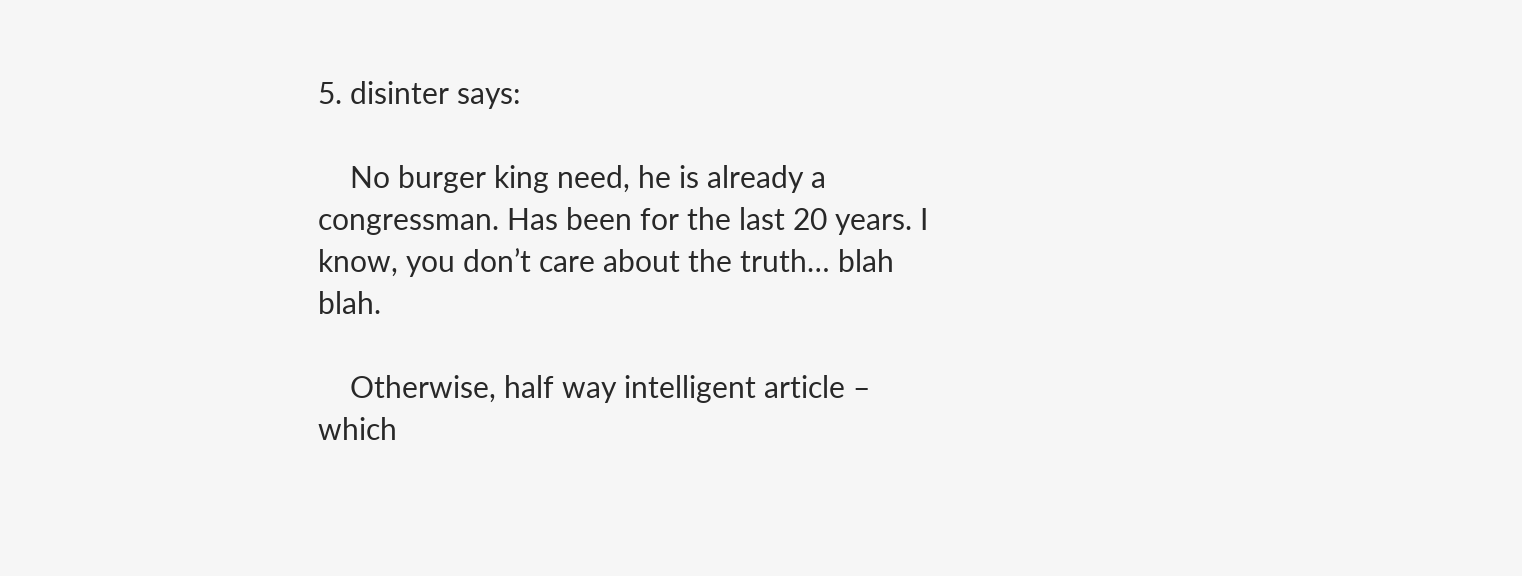5. disinter says:

    No burger king need, he is already a congressman. Has been for the last 20 years. I know, you don’t care about the truth… blah blah.

    Otherwise, half way intelligent article – which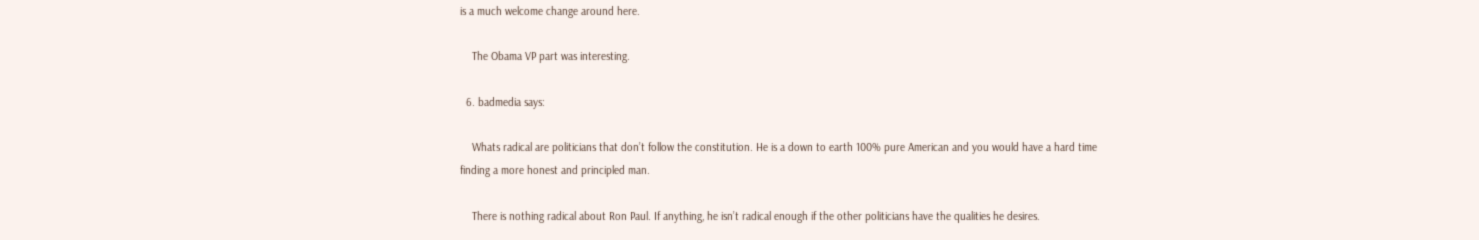is a much welcome change around here.

    The Obama VP part was interesting.

  6. badmedia says:

    Whats radical are politicians that don’t follow the constitution. He is a down to earth 100% pure American and you would have a hard time finding a more honest and principled man.

    There is nothing radical about Ron Paul. If anything, he isn’t radical enough if the other politicians have the qualities he desires.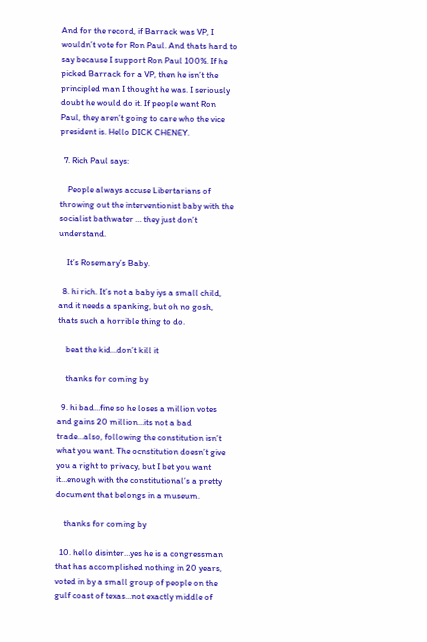And for the record, if Barrack was VP, I wouldn’t vote for Ron Paul. And thats hard to say because I support Ron Paul 100%. If he picked Barrack for a VP, then he isn’t the principled man I thought he was. I seriously doubt he would do it. If people want Ron Paul, they aren’t going to care who the vice president is. Hello DICK CHENEY.

  7. Rich Paul says:

    People always accuse Libertarians of throwing out the interventionist baby with the socialist bathwater … they just don’t understand.

    It’s Rosemary’s Baby.

  8. hi rich. It’s not a baby iys a small child, and it needs a spanking, but oh no gosh, thats such a horrible thing to do.

    beat the kid…don’t kill it

    thanks for coming by

  9. hi bad…fine so he loses a million votes and gains 20 million…its not a bad trade…also, following the constitution isn’t what you want. The ocnstitution doesn’t give you a right to privacy, but I bet you want it…enough with the constitutional’s a pretty document that belongs in a museum.

    thanks for coming by

  10. hello disinter…yes he is a congressman that has accomplished nothing in 20 years, voted in by a small group of people on the gulf coast of texas…not exactly middle of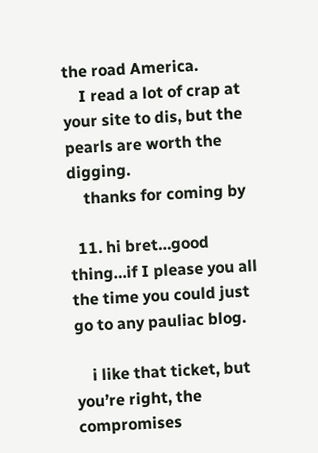the road America.
    I read a lot of crap at your site to dis, but the pearls are worth the digging.
    thanks for coming by

  11. hi bret…good thing…if I please you all the time you could just go to any pauliac blog.

    i like that ticket, but you’re right, the compromises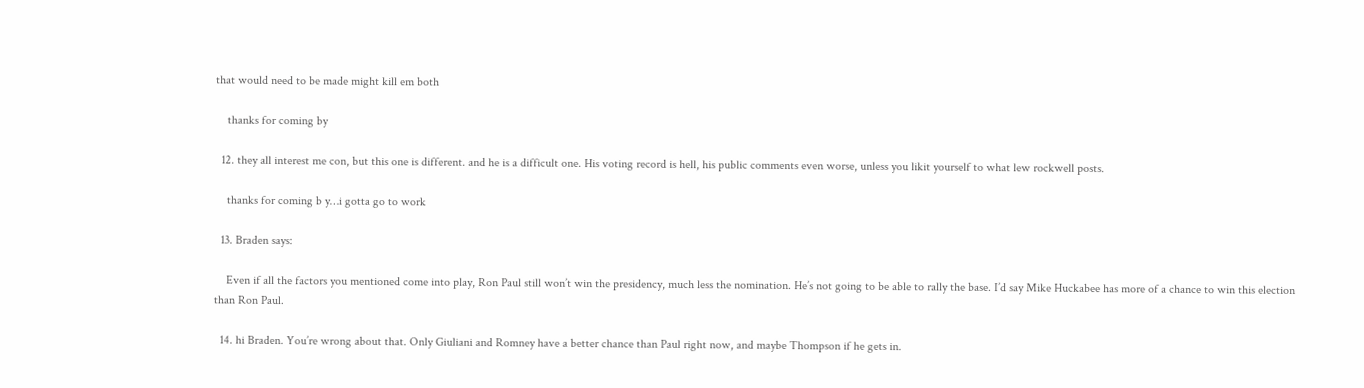that would need to be made might kill em both

    thanks for coming by

  12. they all interest me con, but this one is different. and he is a difficult one. His voting record is hell, his public comments even worse, unless you likit yourself to what lew rockwell posts.

    thanks for coming b y…i gotta go to work

  13. Braden says:

    Even if all the factors you mentioned come into play, Ron Paul still won’t win the presidency, much less the nomination. He’s not going to be able to rally the base. I’d say Mike Huckabee has more of a chance to win this election than Ron Paul.

  14. hi Braden. You’re wrong about that. Only Giuliani and Romney have a better chance than Paul right now, and maybe Thompson if he gets in.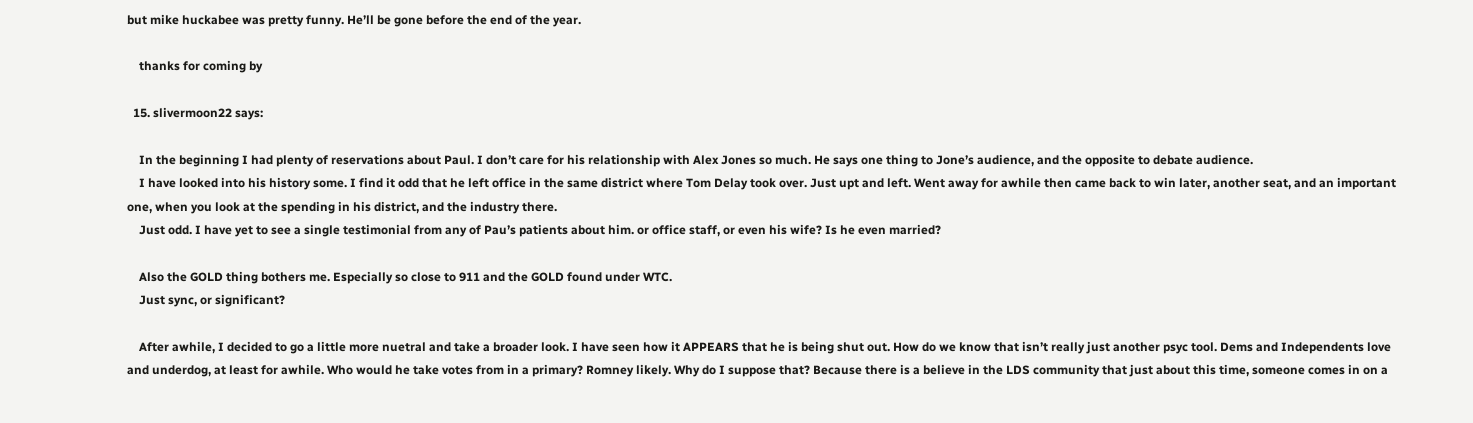but mike huckabee was pretty funny. He’ll be gone before the end of the year.

    thanks for coming by

  15. slivermoon22 says:

    In the beginning I had plenty of reservations about Paul. I don’t care for his relationship with Alex Jones so much. He says one thing to Jone’s audience, and the opposite to debate audience.
    I have looked into his history some. I find it odd that he left office in the same district where Tom Delay took over. Just upt and left. Went away for awhile then came back to win later, another seat, and an important one, when you look at the spending in his district, and the industry there.
    Just odd. I have yet to see a single testimonial from any of Pau’s patients about him. or office staff, or even his wife? Is he even married?

    Also the GOLD thing bothers me. Especially so close to 911 and the GOLD found under WTC.
    Just sync, or significant?

    After awhile, I decided to go a little more nuetral and take a broader look. I have seen how it APPEARS that he is being shut out. How do we know that isn’t really just another psyc tool. Dems and Independents love and underdog, at least for awhile. Who would he take votes from in a primary? Romney likely. Why do I suppose that? Because there is a believe in the LDS community that just about this time, someone comes in on a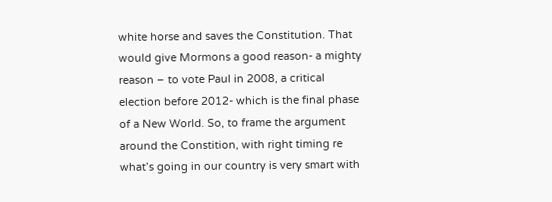white horse and saves the Constitution. That would give Mormons a good reason- a mighty reason – to vote Paul in 2008, a critical election before 2012- which is the final phase of a New World. So, to frame the argument around the Constition, with right timing re what’s going in our country is very smart with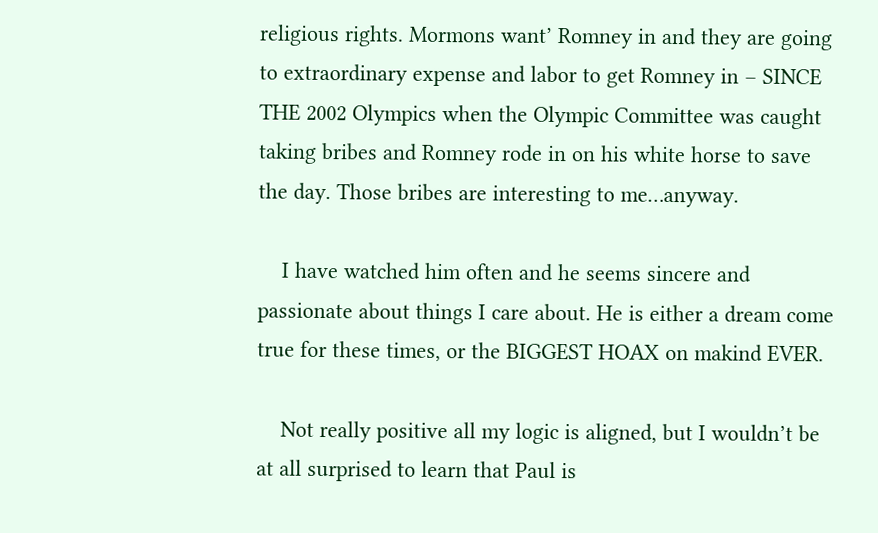religious rights. Mormons want’ Romney in and they are going to extraordinary expense and labor to get Romney in – SINCE THE 2002 Olympics when the Olympic Committee was caught taking bribes and Romney rode in on his white horse to save the day. Those bribes are interesting to me…anyway.

    I have watched him often and he seems sincere and passionate about things I care about. He is either a dream come true for these times, or the BIGGEST HOAX on makind EVER.

    Not really positive all my logic is aligned, but I wouldn’t be at all surprised to learn that Paul is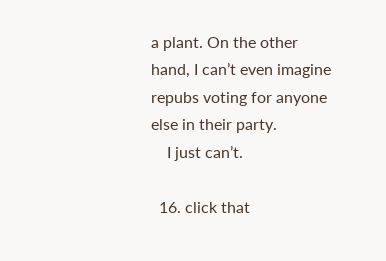a plant. On the other hand, I can’t even imagine repubs voting for anyone else in their party.
    I just can’t.

  16. click that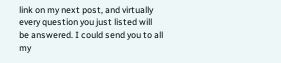link on my next post, and virtually every question you just listed will be answered. I could send you to all my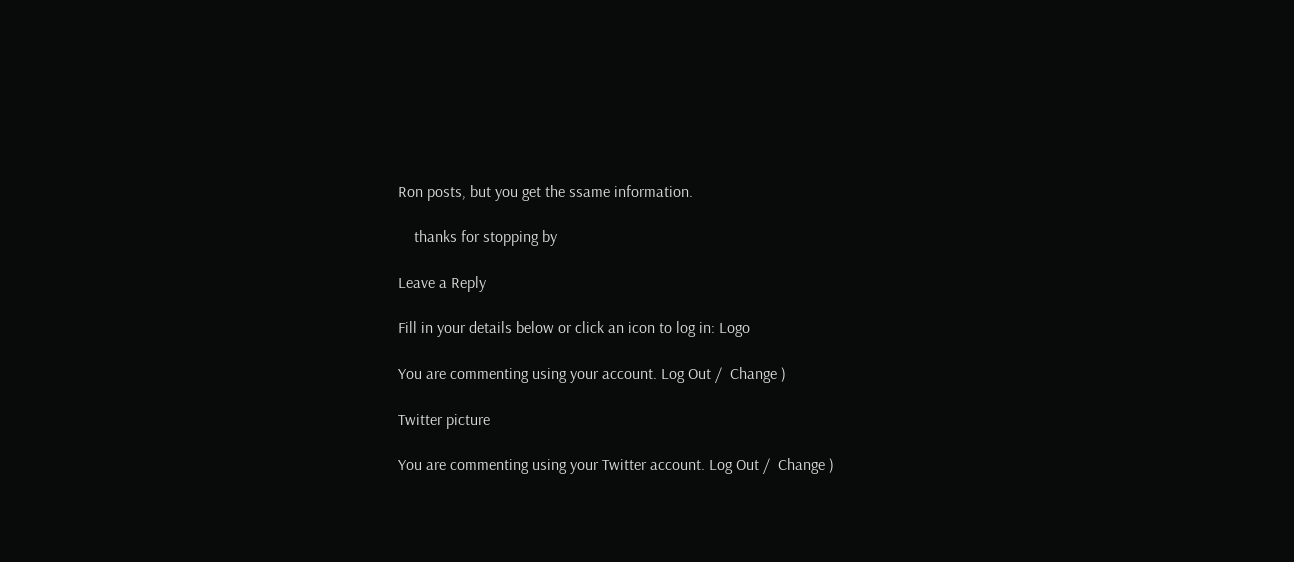Ron posts, but you get the ssame information.

    thanks for stopping by

Leave a Reply

Fill in your details below or click an icon to log in: Logo

You are commenting using your account. Log Out /  Change )

Twitter picture

You are commenting using your Twitter account. Log Out /  Change )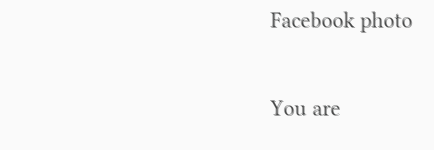Facebook photo

You are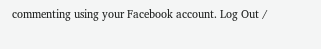commenting using your Facebook account. Log Out /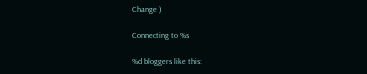Change )

Connecting to %s

%d bloggers like this: